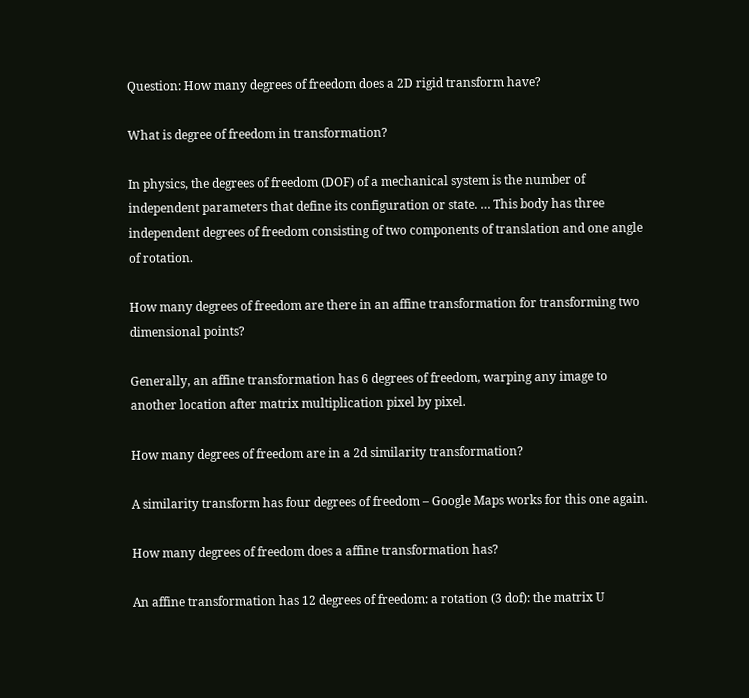Question: How many degrees of freedom does a 2D rigid transform have?

What is degree of freedom in transformation?

In physics, the degrees of freedom (DOF) of a mechanical system is the number of independent parameters that define its configuration or state. … This body has three independent degrees of freedom consisting of two components of translation and one angle of rotation.

How many degrees of freedom are there in an affine transformation for transforming two dimensional points?

Generally, an affine transformation has 6 degrees of freedom, warping any image to another location after matrix multiplication pixel by pixel.

How many degrees of freedom are in a 2d similarity transformation?

A similarity transform has four degrees of freedom – Google Maps works for this one again.

How many degrees of freedom does a affine transformation has?

An affine transformation has 12 degrees of freedom: a rotation (3 dof): the matrix U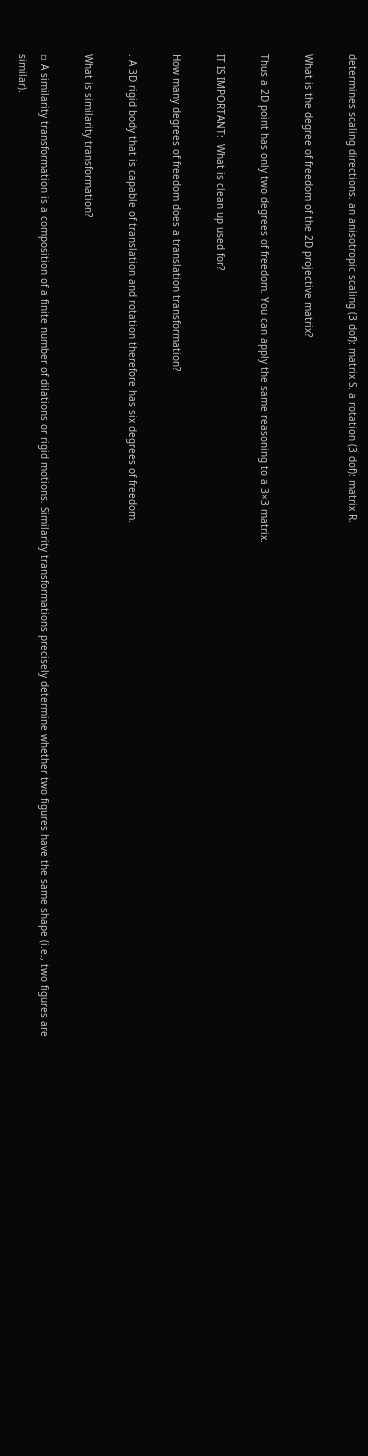determines scaling directions. an anisotropic scaling (3 dof): matrix S. a rotation (3 dof): matrix R.

What is the degree of freedom of the 2D projective matrix?

Thus a 2D point has only two degrees of freedom. You can apply the same reasoning to a 3×3 matrix.

IT IS IMPORTANT:  What is clean up used for?

How many degrees of freedom does a translation transformation?

. A 3D rigid body that is capable of translation and rotation therefore has six degrees of freedom.

What is similarity transformation?

▫ A similarity transformation is a composition of a finite number of dilations or rigid motions. Similarity transformations precisely determine whether two figures have the same shape (i.e., two figures are similar).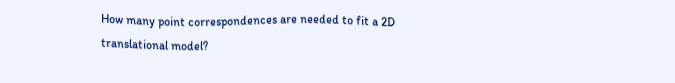How many point correspondences are needed to fit a 2D translational model?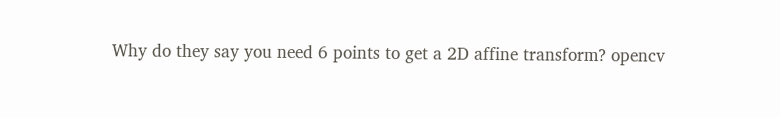Why do they say you need 6 points to get a 2D affine transform? opencv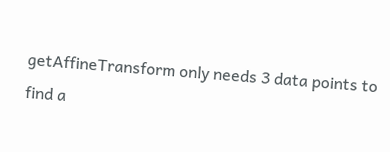getAffineTransform only needs 3 data points to find a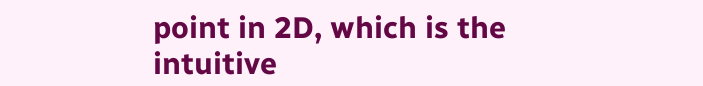point in 2D, which is the intuitive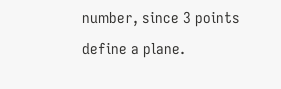number, since 3 points define a plane.